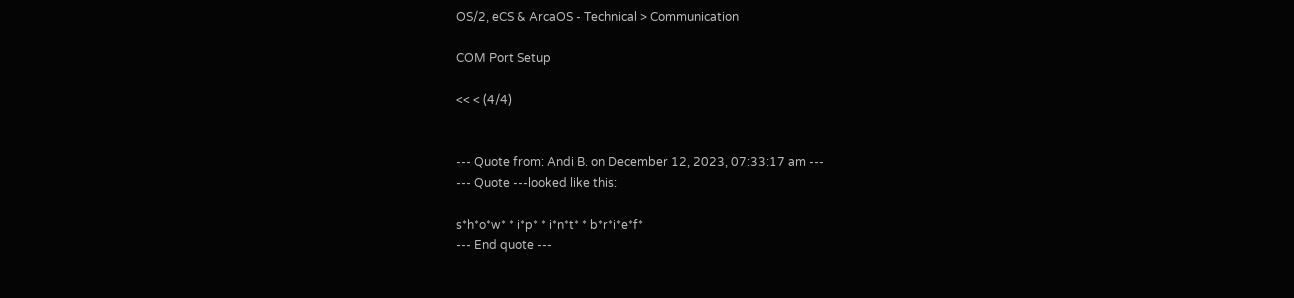OS/2, eCS & ArcaOS - Technical > Communication

COM Port Setup

<< < (4/4)


--- Quote from: Andi B. on December 12, 2023, 07:33:17 am ---
--- Quote ---looked like this:

s*h*o*w* * i*p* * i*n*t* * b*r*i*e*f*
--- End quote ---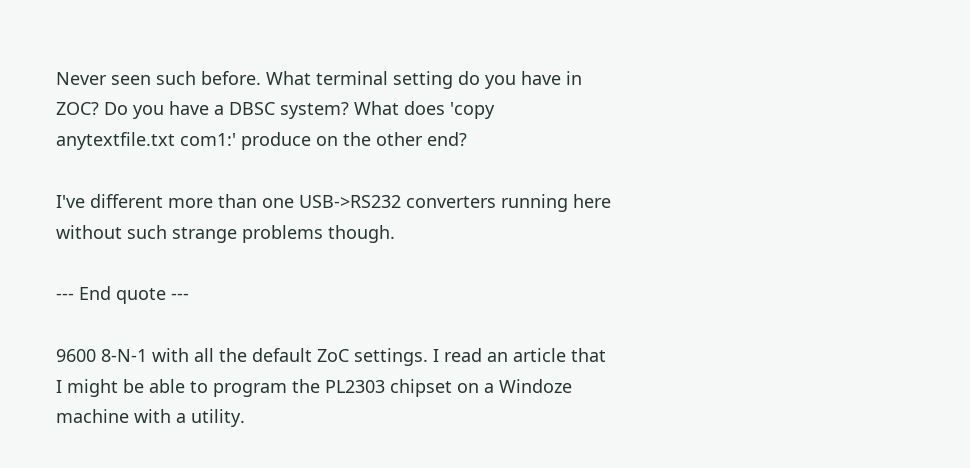Never seen such before. What terminal setting do you have in ZOC? Do you have a DBSC system? What does 'copy anytextfile.txt com1:' produce on the other end?

I've different more than one USB->RS232 converters running here without such strange problems though.

--- End quote ---

9600 8-N-1 with all the default ZoC settings. I read an article that I might be able to program the PL2303 chipset on a Windoze machine with a utility.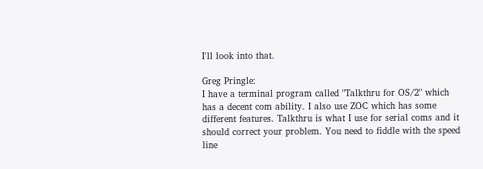I'll look into that.

Greg Pringle:
I have a terminal program called "Talkthru for OS/2" which has a decent com ability. I also use ZOC which has some different features. Talkthru is what I use for serial coms and it should correct your problem. You need to fiddle with the speed line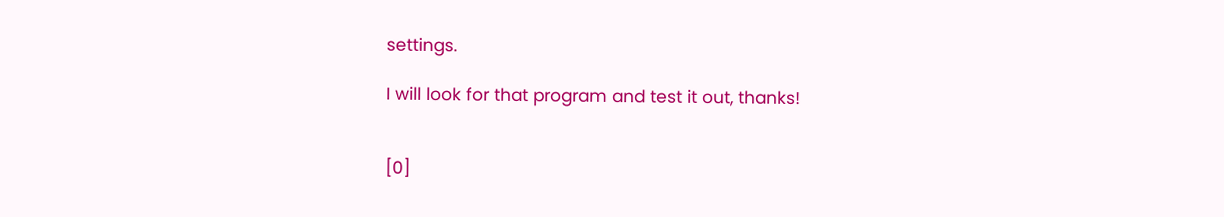settings.

I will look for that program and test it out, thanks!


[0]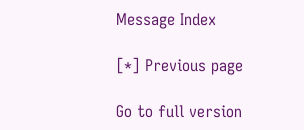Message Index

[*] Previous page

Go to full version